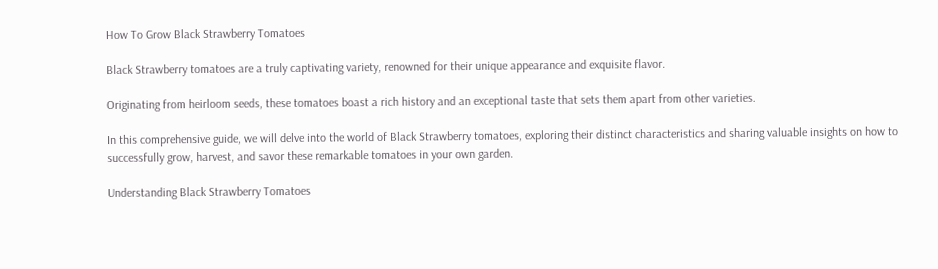How To Grow Black Strawberry Tomatoes

Black Strawberry tomatoes are a truly captivating variety, renowned for their unique appearance and exquisite flavor.

Originating from heirloom seeds, these tomatoes boast a rich history and an exceptional taste that sets them apart from other varieties.

In this comprehensive guide, we will delve into the world of Black Strawberry tomatoes, exploring their distinct characteristics and sharing valuable insights on how to successfully grow, harvest, and savor these remarkable tomatoes in your own garden.

Understanding Black Strawberry Tomatoes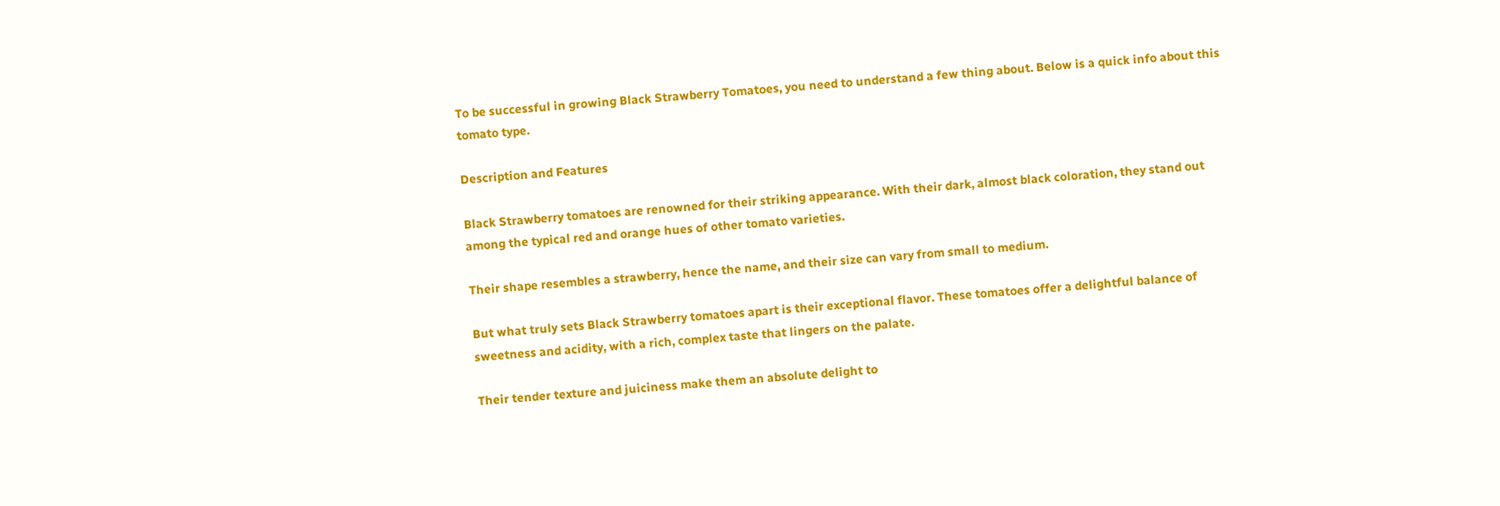To be successful in growing Black Strawberry Tomatoes, you need to understand a few thing about. Below is a quick info about this tomato type.

Description and Features

Black Strawberry tomatoes are renowned for their striking appearance. With their dark, almost black coloration, they stand out among the typical red and orange hues of other tomato varieties.

Their shape resembles a strawberry, hence the name, and their size can vary from small to medium.

But what truly sets Black Strawberry tomatoes apart is their exceptional flavor. These tomatoes offer a delightful balance of sweetness and acidity, with a rich, complex taste that lingers on the palate.

Their tender texture and juiciness make them an absolute delight to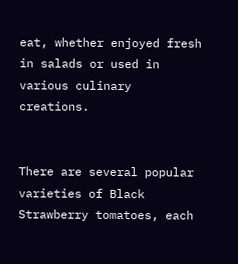eat, whether enjoyed fresh in salads or used in various culinary creations.


There are several popular varieties of Black Strawberry tomatoes, each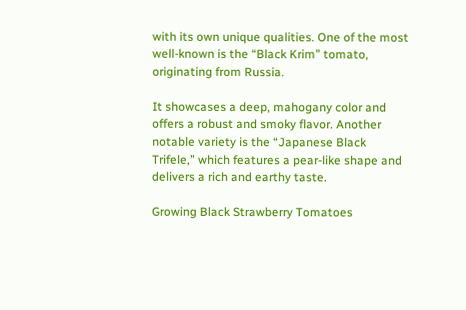with its own unique qualities. One of the most well-known is the “Black Krim” tomato, originating from Russia.

It showcases a deep, mahogany color and offers a robust and smoky flavor. Another notable variety is the “Japanese Black Trifele,” which features a pear-like shape and delivers a rich and earthy taste.

Growing Black Strawberry Tomatoes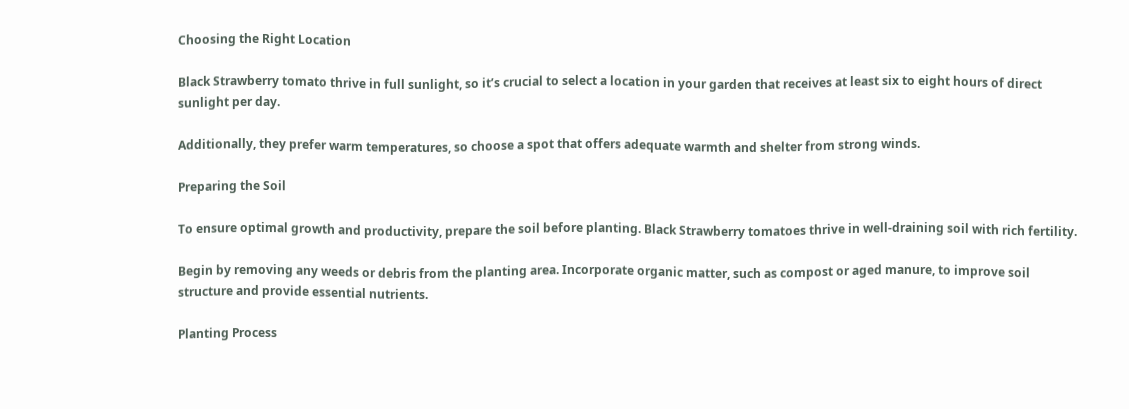Choosing the Right Location

Black Strawberry tomato thrive in full sunlight, so it’s crucial to select a location in your garden that receives at least six to eight hours of direct sunlight per day.

Additionally, they prefer warm temperatures, so choose a spot that offers adequate warmth and shelter from strong winds.

Preparing the Soil

To ensure optimal growth and productivity, prepare the soil before planting. Black Strawberry tomatoes thrive in well-draining soil with rich fertility.

Begin by removing any weeds or debris from the planting area. Incorporate organic matter, such as compost or aged manure, to improve soil structure and provide essential nutrients.

Planting Process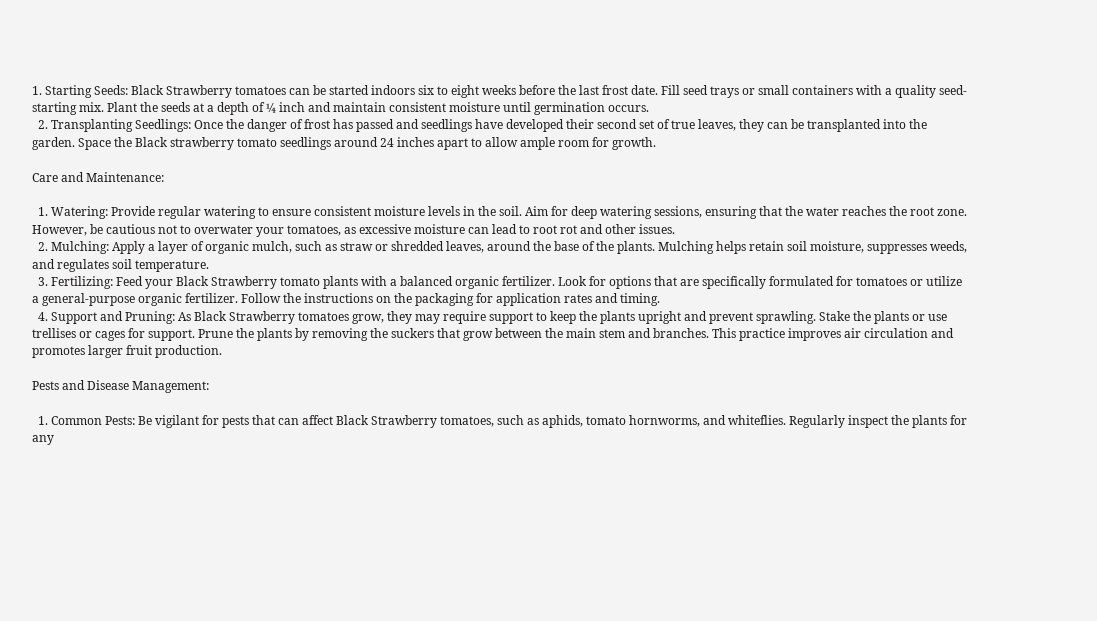1. Starting Seeds: Black Strawberry tomatoes can be started indoors six to eight weeks before the last frost date. Fill seed trays or small containers with a quality seed-starting mix. Plant the seeds at a depth of ¼ inch and maintain consistent moisture until germination occurs.
  2. Transplanting Seedlings: Once the danger of frost has passed and seedlings have developed their second set of true leaves, they can be transplanted into the garden. Space the Black strawberry tomato seedlings around 24 inches apart to allow ample room for growth.

Care and Maintenance:

  1. Watering: Provide regular watering to ensure consistent moisture levels in the soil. Aim for deep watering sessions, ensuring that the water reaches the root zone. However, be cautious not to overwater your tomatoes, as excessive moisture can lead to root rot and other issues.
  2. Mulching: Apply a layer of organic mulch, such as straw or shredded leaves, around the base of the plants. Mulching helps retain soil moisture, suppresses weeds, and regulates soil temperature.
  3. Fertilizing: Feed your Black Strawberry tomato plants with a balanced organic fertilizer. Look for options that are specifically formulated for tomatoes or utilize a general-purpose organic fertilizer. Follow the instructions on the packaging for application rates and timing.
  4. Support and Pruning: As Black Strawberry tomatoes grow, they may require support to keep the plants upright and prevent sprawling. Stake the plants or use trellises or cages for support. Prune the plants by removing the suckers that grow between the main stem and branches. This practice improves air circulation and promotes larger fruit production.

Pests and Disease Management:

  1. Common Pests: Be vigilant for pests that can affect Black Strawberry tomatoes, such as aphids, tomato hornworms, and whiteflies. Regularly inspect the plants for any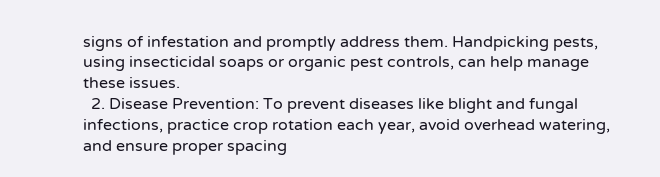signs of infestation and promptly address them. Handpicking pests, using insecticidal soaps or organic pest controls, can help manage these issues.
  2. Disease Prevention: To prevent diseases like blight and fungal infections, practice crop rotation each year, avoid overhead watering, and ensure proper spacing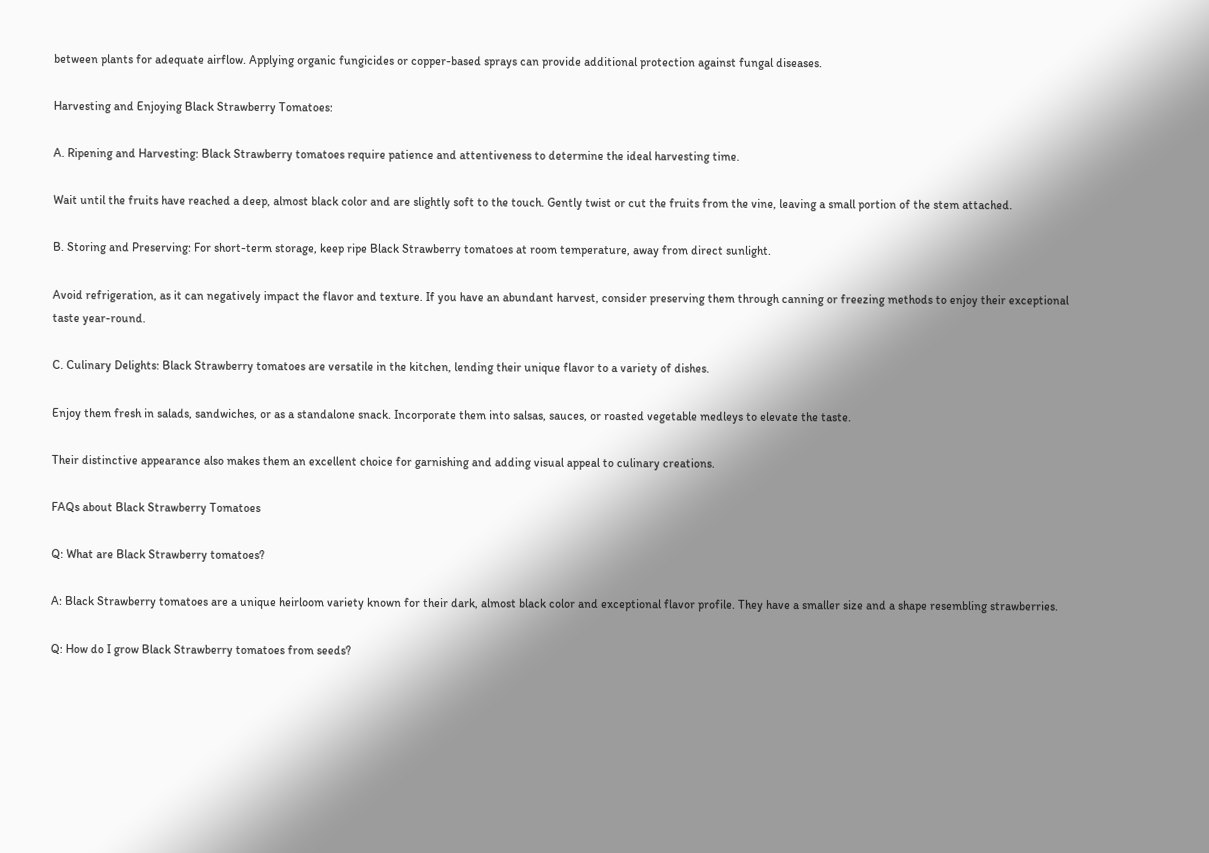between plants for adequate airflow. Applying organic fungicides or copper-based sprays can provide additional protection against fungal diseases.

Harvesting and Enjoying Black Strawberry Tomatoes:

A. Ripening and Harvesting: Black Strawberry tomatoes require patience and attentiveness to determine the ideal harvesting time.

Wait until the fruits have reached a deep, almost black color and are slightly soft to the touch. Gently twist or cut the fruits from the vine, leaving a small portion of the stem attached.

B. Storing and Preserving: For short-term storage, keep ripe Black Strawberry tomatoes at room temperature, away from direct sunlight.

Avoid refrigeration, as it can negatively impact the flavor and texture. If you have an abundant harvest, consider preserving them through canning or freezing methods to enjoy their exceptional taste year-round.

C. Culinary Delights: Black Strawberry tomatoes are versatile in the kitchen, lending their unique flavor to a variety of dishes.

Enjoy them fresh in salads, sandwiches, or as a standalone snack. Incorporate them into salsas, sauces, or roasted vegetable medleys to elevate the taste.

Their distinctive appearance also makes them an excellent choice for garnishing and adding visual appeal to culinary creations.

FAQs about Black Strawberry Tomatoes

Q: What are Black Strawberry tomatoes?

A: Black Strawberry tomatoes are a unique heirloom variety known for their dark, almost black color and exceptional flavor profile. They have a smaller size and a shape resembling strawberries.

Q: How do I grow Black Strawberry tomatoes from seeds?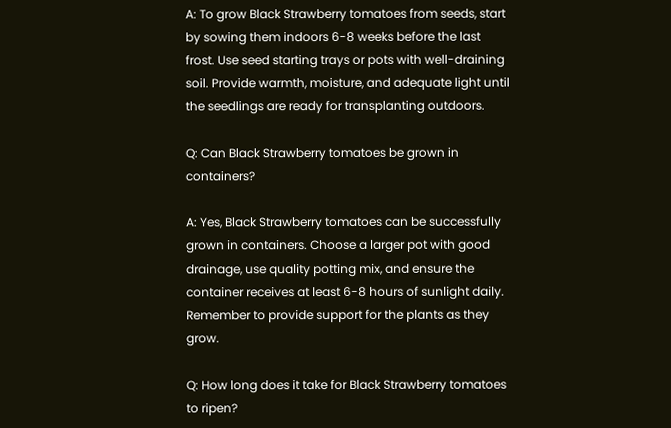A: To grow Black Strawberry tomatoes from seeds, start by sowing them indoors 6-8 weeks before the last frost. Use seed starting trays or pots with well-draining soil. Provide warmth, moisture, and adequate light until the seedlings are ready for transplanting outdoors.

Q: Can Black Strawberry tomatoes be grown in containers?

A: Yes, Black Strawberry tomatoes can be successfully grown in containers. Choose a larger pot with good drainage, use quality potting mix, and ensure the container receives at least 6-8 hours of sunlight daily. Remember to provide support for the plants as they grow.

Q: How long does it take for Black Strawberry tomatoes to ripen?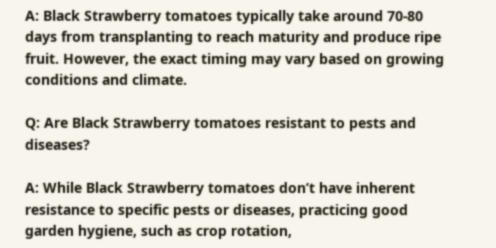A: Black Strawberry tomatoes typically take around 70-80 days from transplanting to reach maturity and produce ripe fruit. However, the exact timing may vary based on growing conditions and climate.

Q: Are Black Strawberry tomatoes resistant to pests and diseases?

A: While Black Strawberry tomatoes don’t have inherent resistance to specific pests or diseases, practicing good garden hygiene, such as crop rotation,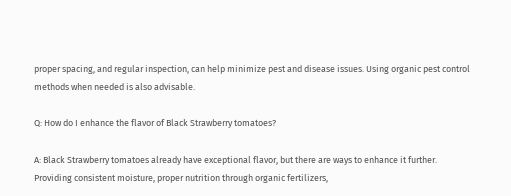proper spacing, and regular inspection, can help minimize pest and disease issues. Using organic pest control methods when needed is also advisable.

Q: How do I enhance the flavor of Black Strawberry tomatoes?

A: Black Strawberry tomatoes already have exceptional flavor, but there are ways to enhance it further. Providing consistent moisture, proper nutrition through organic fertilizers,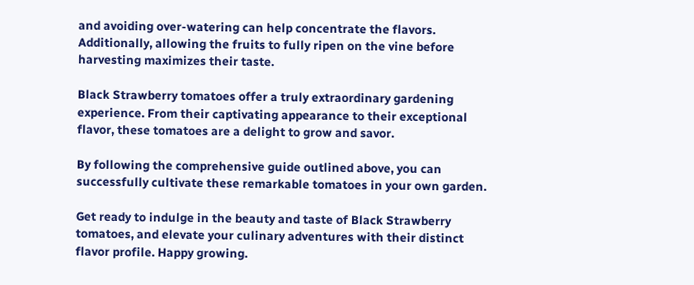and avoiding over-watering can help concentrate the flavors. Additionally, allowing the fruits to fully ripen on the vine before harvesting maximizes their taste.

Black Strawberry tomatoes offer a truly extraordinary gardening experience. From their captivating appearance to their exceptional flavor, these tomatoes are a delight to grow and savor.

By following the comprehensive guide outlined above, you can successfully cultivate these remarkable tomatoes in your own garden.

Get ready to indulge in the beauty and taste of Black Strawberry tomatoes, and elevate your culinary adventures with their distinct flavor profile. Happy growing.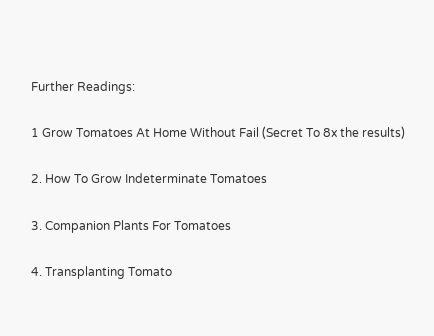Further Readings:

1 Grow Tomatoes At Home Without Fail (Secret To 8x the results)

2. How To Grow Indeterminate Tomatoes

3. Companion Plants For Tomatoes

4. Transplanting Tomato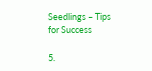Seedlings – Tips for Success

5.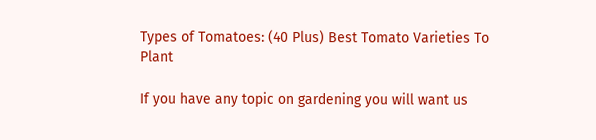Types of Tomatoes: (40 Plus) Best Tomato Varieties To Plant

If you have any topic on gardening you will want us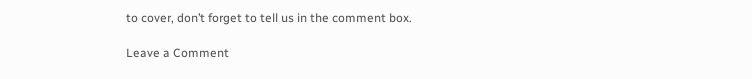to cover, don’t forget to tell us in the comment box.

Leave a Comment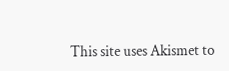This site uses Akismet to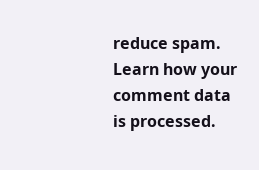reduce spam. Learn how your comment data is processed.